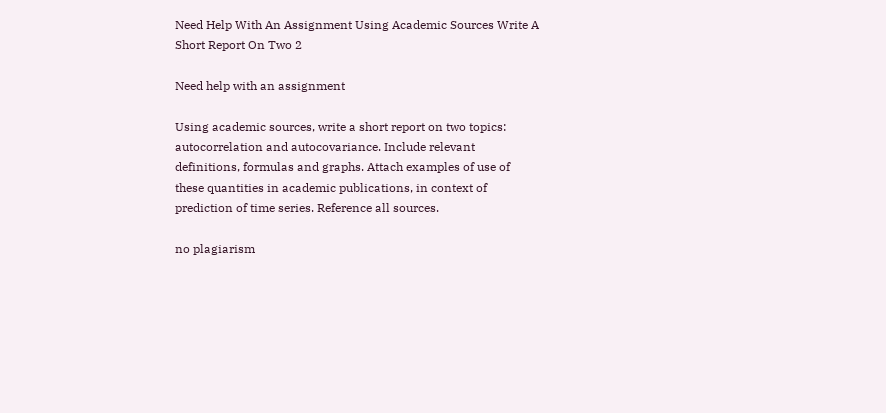Need Help With An Assignment Using Academic Sources Write A Short Report On Two 2

Need help with an assignment

Using academic sources, write a short report on two topics: autocorrelation and autocovariance. Include relevant definitions, formulas and graphs. Attach examples of use of these quantities in academic publications, in context of prediction of time series. Reference all sources.

no plagiarism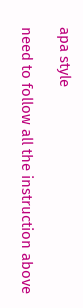apa style

need to follow all the instruction above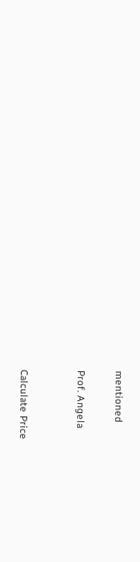mentioned

Prof. Angela


Calculate Price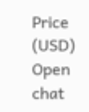Price (USD)
Open chat